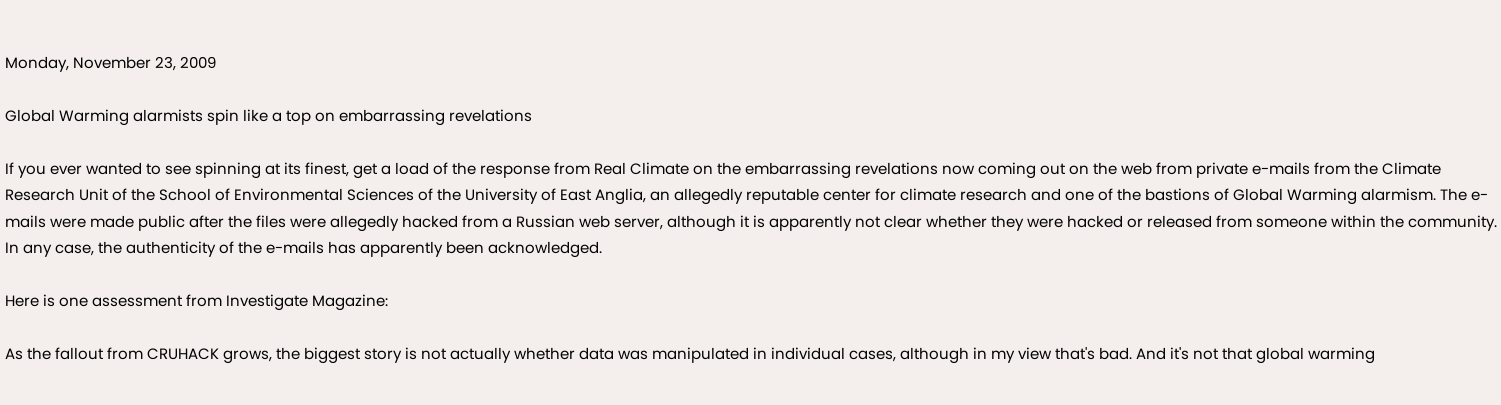Monday, November 23, 2009

Global Warming alarmists spin like a top on embarrassing revelations

If you ever wanted to see spinning at its finest, get a load of the response from Real Climate on the embarrassing revelations now coming out on the web from private e-mails from the Climate Research Unit of the School of Environmental Sciences of the University of East Anglia, an allegedly reputable center for climate research and one of the bastions of Global Warming alarmism. The e-mails were made public after the files were allegedly hacked from a Russian web server, although it is apparently not clear whether they were hacked or released from someone within the community. In any case, the authenticity of the e-mails has apparently been acknowledged.

Here is one assessment from Investigate Magazine:

As the fallout from CRUHACK grows, the biggest story is not actually whether data was manipulated in individual cases, although in my view that's bad. And it's not that global warming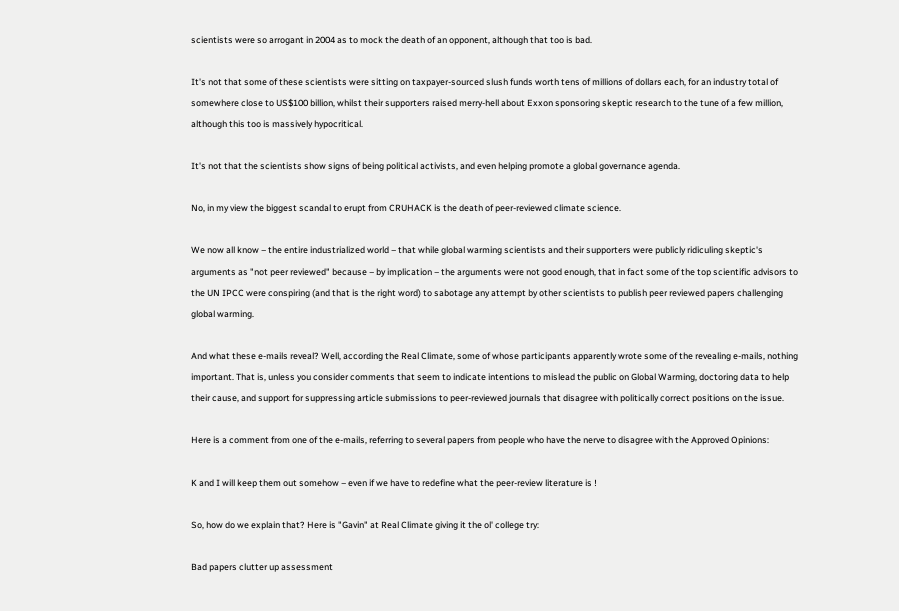scientists were so arrogant in 2004 as to mock the death of an opponent, although that too is bad.

It's not that some of these scientists were sitting on taxpayer-sourced slush funds worth tens of millions of dollars each, for an industry total of somewhere close to US$100 billion, whilst their supporters raised merry-hell about Exxon sponsoring skeptic research to the tune of a few million, although this too is massively hypocritical.

It's not that the scientists show signs of being political activists, and even helping promote a global governance agenda.

No, in my view the biggest scandal to erupt from CRUHACK is the death of peer-reviewed climate science.

We now all know – the entire industrialized world – that while global warming scientists and their supporters were publicly ridiculing skeptic's arguments as "not peer reviewed" because – by implication – the arguments were not good enough, that in fact some of the top scientific advisors to the UN IPCC were conspiring (and that is the right word) to sabotage any attempt by other scientists to publish peer reviewed papers challenging global warming.

And what these e-mails reveal? Well, according the Real Climate, some of whose participants apparently wrote some of the revealing e-mails, nothing important. That is, unless you consider comments that seem to indicate intentions to mislead the public on Global Warming, doctoring data to help their cause, and support for suppressing article submissions to peer-reviewed journals that disagree with politically correct positions on the issue.

Here is a comment from one of the e-mails, referring to several papers from people who have the nerve to disagree with the Approved Opinions:

K and I will keep them out somehow – even if we have to redefine what the peer-review literature is !

So, how do we explain that? Here is "Gavin" at Real Climate giving it the ol' college try:

Bad papers clutter up assessment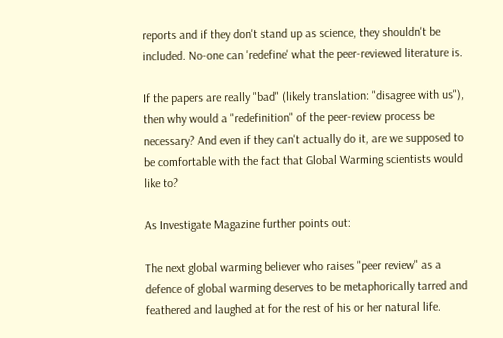reports and if they don't stand up as science, they shouldn't be included. No-one can 'redefine' what the peer-reviewed literature is.

If the papers are really "bad" (likely translation: "disagree with us"), then why would a "redefinition" of the peer-review process be necessary? And even if they can't actually do it, are we supposed to be comfortable with the fact that Global Warming scientists would like to?

As Investigate Magazine further points out:

The next global warming believer who raises "peer review" as a defence of global warming deserves to be metaphorically tarred and feathered and laughed at for the rest of his or her natural life.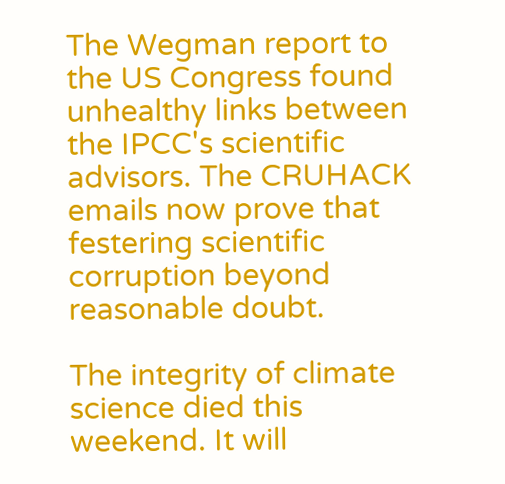The Wegman report to the US Congress found unhealthy links between the IPCC's scientific advisors. The CRUHACK emails now prove that festering scientific corruption beyond reasonable doubt.

The integrity of climate science died this weekend. It will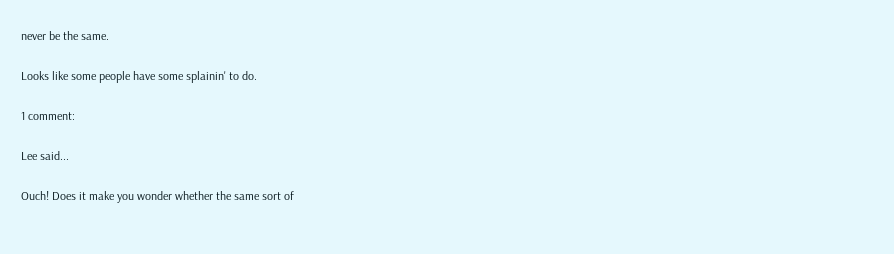never be the same.

Looks like some people have some splainin' to do.

1 comment:

Lee said...

Ouch! Does it make you wonder whether the same sort of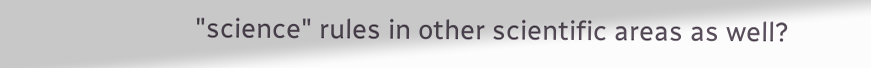"science" rules in other scientific areas as well?